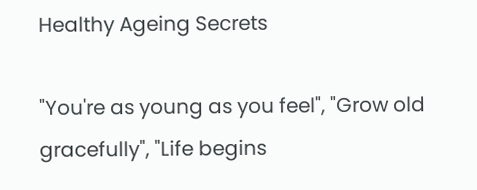Healthy Ageing Secrets

"You're as young as you feel", "Grow old gracefully", "Life begins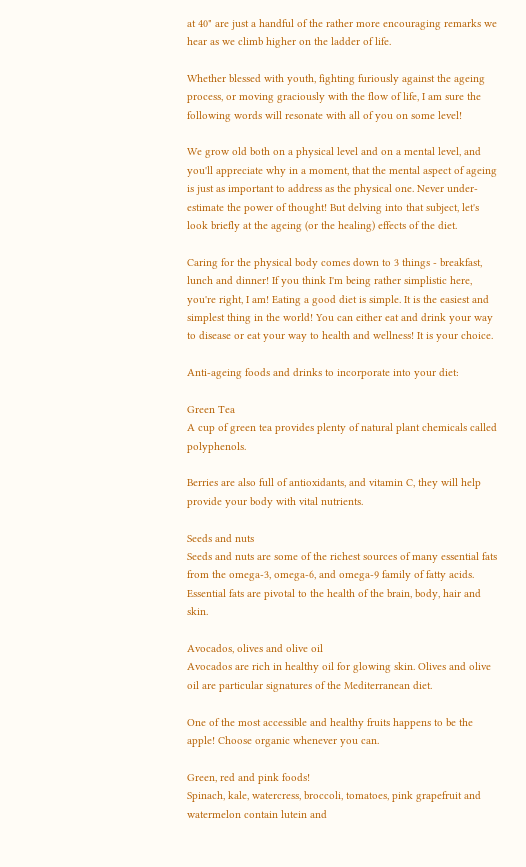at 40" are just a handful of the rather more encouraging remarks we hear as we climb higher on the ladder of life.

Whether blessed with youth, fighting furiously against the ageing process, or moving graciously with the flow of life, I am sure the following words will resonate with all of you on some level!

We grow old both on a physical level and on a mental level, and you'll appreciate why in a moment, that the mental aspect of ageing is just as important to address as the physical one. Never under-estimate the power of thought! But delving into that subject, let's look briefly at the ageing (or the healing) effects of the diet.

Caring for the physical body comes down to 3 things - breakfast, lunch and dinner! If you think I'm being rather simplistic here, you're right, I am! Eating a good diet is simple. It is the easiest and simplest thing in the world! You can either eat and drink your way to disease or eat your way to health and wellness! It is your choice.

Anti-ageing foods and drinks to incorporate into your diet:

Green Tea
A cup of green tea provides plenty of natural plant chemicals called polyphenols.

Berries are also full of antioxidants, and vitamin C, they will help provide your body with vital nutrients.

Seeds and nuts
Seeds and nuts are some of the richest sources of many essential fats from the omega-3, omega-6, and omega-9 family of fatty acids. Essential fats are pivotal to the health of the brain, body, hair and skin.

Avocados, olives and olive oil
Avocados are rich in healthy oil for glowing skin. Olives and olive oil are particular signatures of the Mediterranean diet.

One of the most accessible and healthy fruits happens to be the apple! Choose organic whenever you can.

Green, red and pink foods!
Spinach, kale, watercress, broccoli, tomatoes, pink grapefruit and watermelon contain lutein and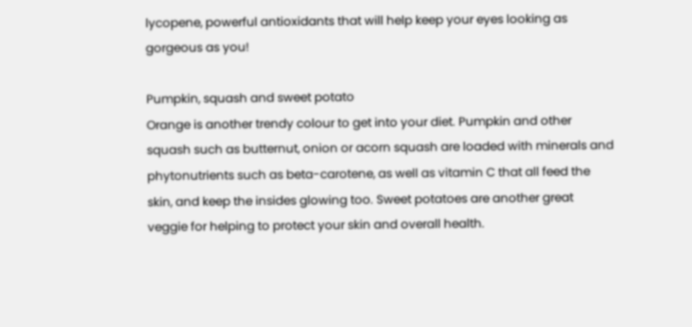lycopene, powerful antioxidants that will help keep your eyes looking as gorgeous as you!

Pumpkin, squash and sweet potato
Orange is another trendy colour to get into your diet. Pumpkin and other squash such as butternut, onion or acorn squash are loaded with minerals and phytonutrients such as beta-carotene, as well as vitamin C that all feed the skin, and keep the insides glowing too. Sweet potatoes are another great veggie for helping to protect your skin and overall health.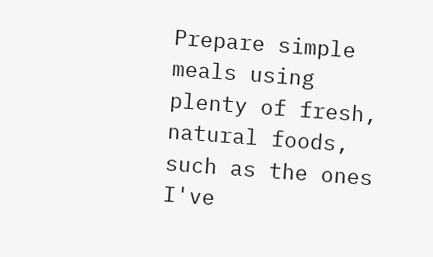Prepare simple meals using plenty of fresh, natural foods, such as the ones I've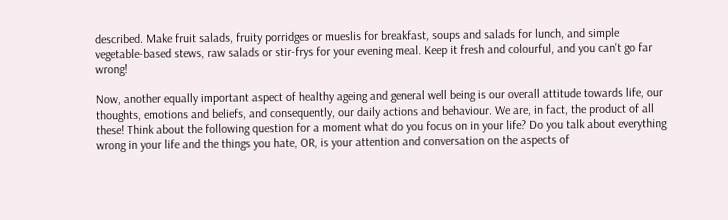described. Make fruit salads, fruity porridges or mueslis for breakfast, soups and salads for lunch, and simple vegetable-based stews, raw salads or stir-frys for your evening meal. Keep it fresh and colourful, and you can't go far wrong!

Now, another equally important aspect of healthy ageing and general well being is our overall attitude towards life, our thoughts, emotions and beliefs, and consequently, our daily actions and behaviour. We are, in fact, the product of all these! Think about the following question for a moment what do you focus on in your life? Do you talk about everything wrong in your life and the things you hate, OR, is your attention and conversation on the aspects of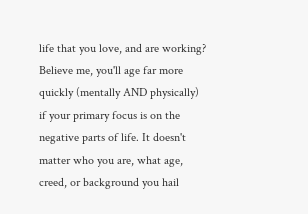life that you love, and are working? Believe me, you'll age far more quickly (mentally AND physically) if your primary focus is on the negative parts of life. It doesn't matter who you are, what age, creed, or background you hail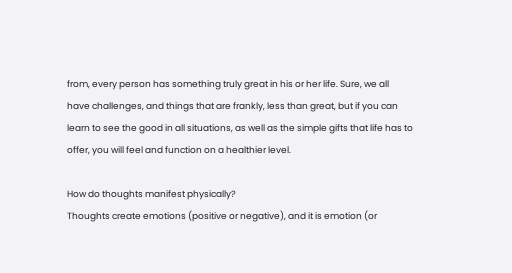from, every person has something truly great in his or her life. Sure, we all have challenges, and things that are frankly, less than great, but if you can learn to see the good in all situations, as well as the simple gifts that life has to offer, you will feel and function on a healthier level.

How do thoughts manifest physically?
Thoughts create emotions (positive or negative), and it is emotion (or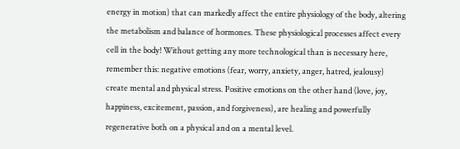energy in motion) that can markedly affect the entire physiology of the body, altering the metabolism and balance of hormones. These physiological processes affect every cell in the body! Without getting any more technological than is necessary here, remember this: negative emotions (fear, worry, anxiety, anger, hatred, jealousy) create mental and physical stress. Positive emotions on the other hand (love, joy, happiness, excitement, passion, and forgiveness), are healing and powerfully regenerative both on a physical and on a mental level.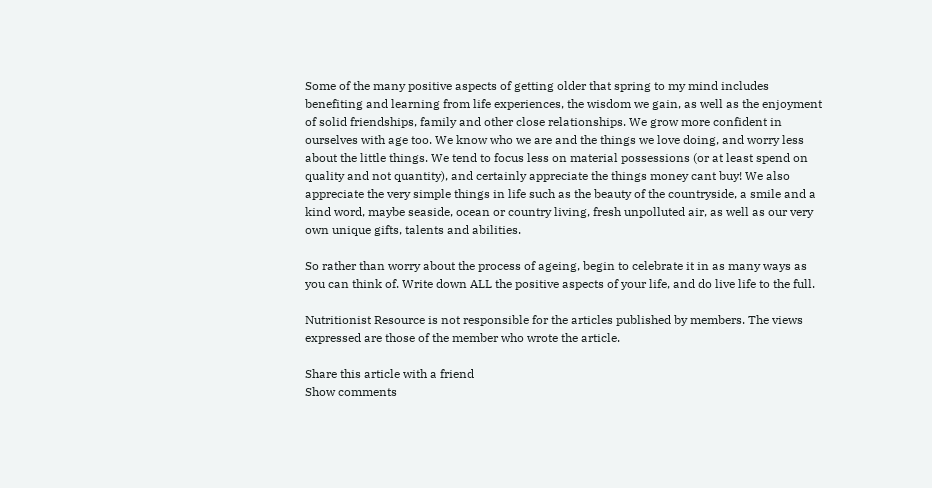Some of the many positive aspects of getting older that spring to my mind includes benefiting and learning from life experiences, the wisdom we gain, as well as the enjoyment of solid friendships, family and other close relationships. We grow more confident in ourselves with age too. We know who we are and the things we love doing, and worry less about the little things. We tend to focus less on material possessions (or at least spend on quality and not quantity), and certainly appreciate the things money cant buy! We also appreciate the very simple things in life such as the beauty of the countryside, a smile and a kind word, maybe seaside, ocean or country living, fresh unpolluted air, as well as our very own unique gifts, talents and abilities.

So rather than worry about the process of ageing, begin to celebrate it in as many ways as you can think of. Write down ALL the positive aspects of your life, and do live life to the full.

Nutritionist Resource is not responsible for the articles published by members. The views expressed are those of the member who wrote the article.

Share this article with a friend
Show comments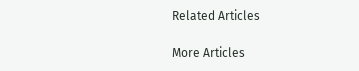Related Articles

More Articles